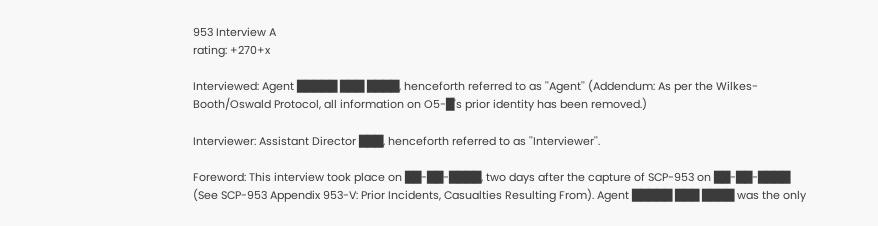953 Interview A
rating: +270+x

Interviewed: Agent █████ ███ ████, henceforth referred to as ''Agent'' (Addendum: As per the Wilkes-Booth/Oswald Protocol, all information on O5-█'s prior identity has been removed.)

Interviewer: Assistant Director ███, henceforth referred to as ''Interviewer''.

Foreword: This interview took place on ██-██-████, two days after the capture of SCP-953 on ██-██-████ (See SCP-953 Appendix 953-V: Prior Incidents, Casualties Resulting From). Agent █████ ███ ████ was the only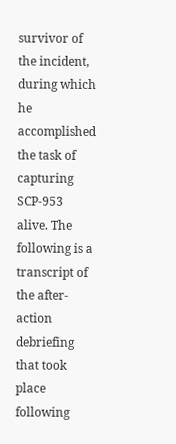survivor of the incident, during which he accomplished the task of capturing SCP-953 alive. The following is a transcript of the after-action debriefing that took place following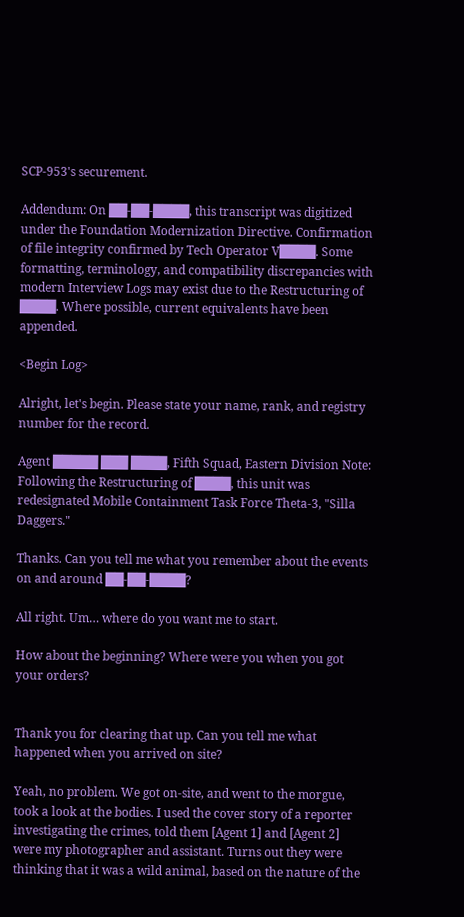SCP-953's securement.

Addendum: On ██-██-████, this transcript was digitized under the Foundation Modernization Directive. Confirmation of file integrity confirmed by Tech Operator V████. Some formatting, terminology, and compatibility discrepancies with modern Interview Logs may exist due to the Restructuring of ████. Where possible, current equivalents have been appended.

<Begin Log>

Alright, let's begin. Please state your name, rank, and registry number for the record.

Agent █████ ███ ████, Fifth Squad, Eastern Division Note: Following the Restructuring of ████, this unit was redesignated Mobile Containment Task Force Theta-3, "Silla Daggers."

Thanks. Can you tell me what you remember about the events on and around ██-██-████?

All right. Um… where do you want me to start.

How about the beginning? Where were you when you got your orders?


Thank you for clearing that up. Can you tell me what happened when you arrived on site?

Yeah, no problem. We got on-site, and went to the morgue, took a look at the bodies. I used the cover story of a reporter investigating the crimes, told them [Agent 1] and [Agent 2] were my photographer and assistant. Turns out they were thinking that it was a wild animal, based on the nature of the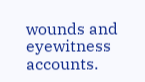wounds and eyewitness accounts.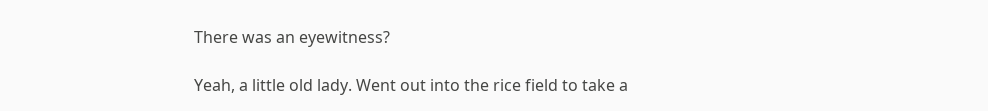There was an eyewitness?

Yeah, a little old lady. Went out into the rice field to take a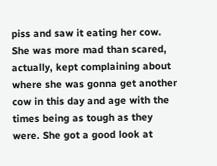piss and saw it eating her cow. She was more mad than scared, actually, kept complaining about where she was gonna get another cow in this day and age with the times being as tough as they were. She got a good look at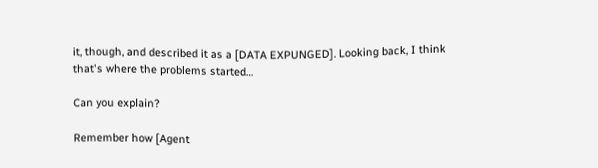it, though, and described it as a [DATA EXPUNGED]. Looking back, I think that's where the problems started…

Can you explain?

Remember how [Agent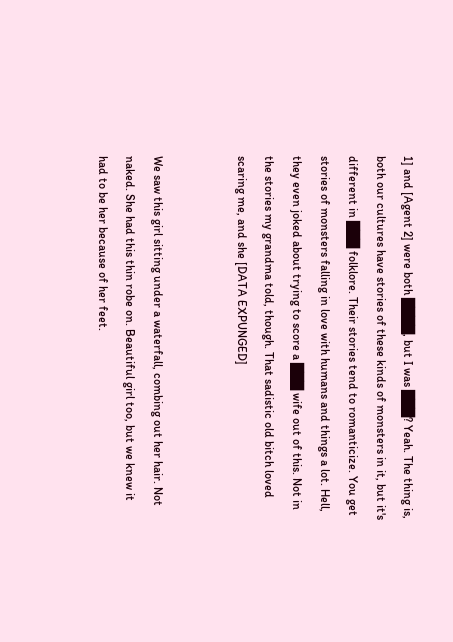1] and [Agent 2] were both ████, but I was ███? Yeah. The thing is, both our cultures have stories of these kinds of monsters in it, but it's different in ███ folklore. Their stories tend to romanticize. You get stories of monsters falling in love with humans and things a lot. Hell, they even joked about trying to score a ███ wife out of this. Not in the stories my grandma told, though. That sadistic old bitch loved scaring me, and she [DATA EXPUNGED]


We saw this girl sitting under a waterfall, combing out her hair. Not naked. She had this thin robe on. Beautiful girl too, but we knew it had to be her because of her feet.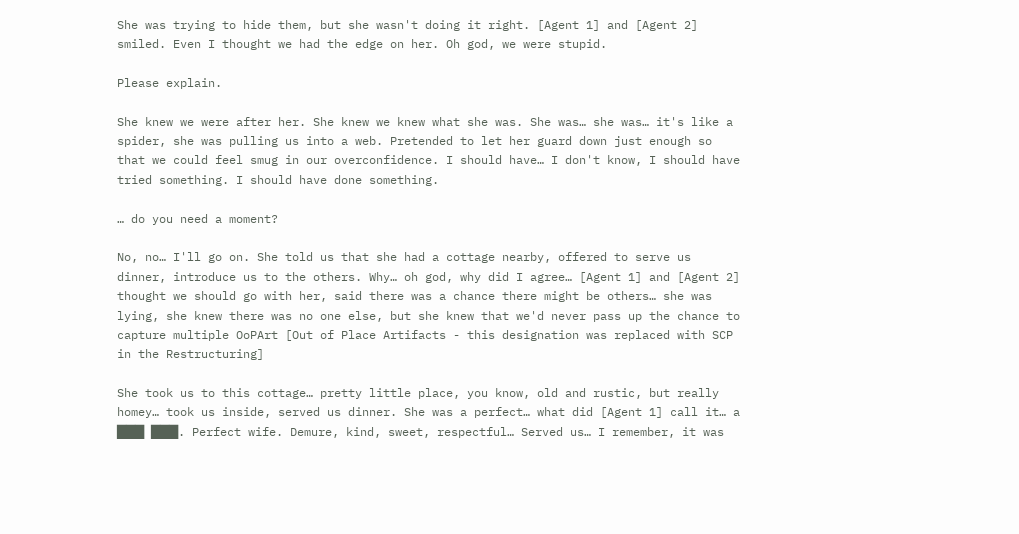She was trying to hide them, but she wasn't doing it right. [Agent 1] and [Agent 2] smiled. Even I thought we had the edge on her. Oh god, we were stupid.

Please explain.

She knew we were after her. She knew we knew what she was. She was… she was… it's like a spider, she was pulling us into a web. Pretended to let her guard down just enough so that we could feel smug in our overconfidence. I should have… I don't know, I should have tried something. I should have done something.

… do you need a moment?

No, no… I'll go on. She told us that she had a cottage nearby, offered to serve us dinner, introduce us to the others. Why… oh god, why did I agree… [Agent 1] and [Agent 2] thought we should go with her, said there was a chance there might be others… she was lying, she knew there was no one else, but she knew that we'd never pass up the chance to capture multiple OoPArt [Out of Place Artifacts - this designation was replaced with SCP in the Restructuring]

She took us to this cottage… pretty little place, you know, old and rustic, but really homey… took us inside, served us dinner. She was a perfect… what did [Agent 1] call it… a ███ ███. Perfect wife. Demure, kind, sweet, respectful… Served us… I remember, it was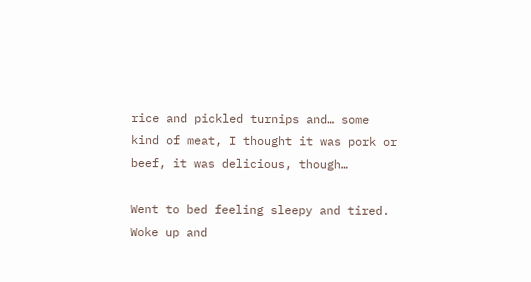rice and pickled turnips and… some kind of meat, I thought it was pork or beef, it was delicious, though…

Went to bed feeling sleepy and tired. Woke up and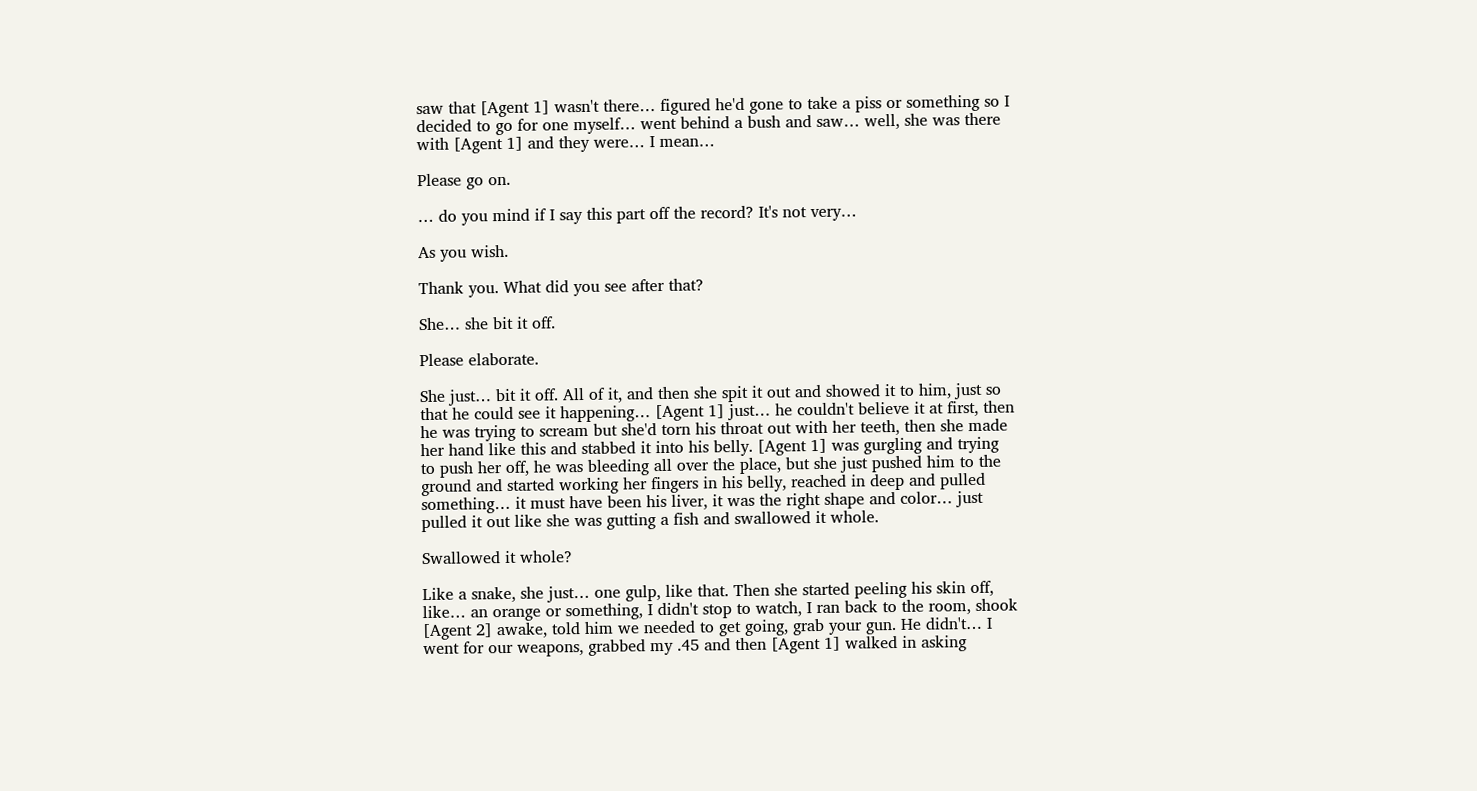saw that [Agent 1] wasn't there… figured he'd gone to take a piss or something so I decided to go for one myself… went behind a bush and saw… well, she was there with [Agent 1] and they were… I mean…

Please go on.

… do you mind if I say this part off the record? It's not very…

As you wish.

Thank you. What did you see after that?

She… she bit it off.

Please elaborate.

She just… bit it off. All of it, and then she spit it out and showed it to him, just so that he could see it happening… [Agent 1] just… he couldn't believe it at first, then he was trying to scream but she'd torn his throat out with her teeth, then she made her hand like this and stabbed it into his belly. [Agent 1] was gurgling and trying to push her off, he was bleeding all over the place, but she just pushed him to the ground and started working her fingers in his belly, reached in deep and pulled something… it must have been his liver, it was the right shape and color… just pulled it out like she was gutting a fish and swallowed it whole.

Swallowed it whole?

Like a snake, she just… one gulp, like that. Then she started peeling his skin off, like… an orange or something, I didn't stop to watch, I ran back to the room, shook [Agent 2] awake, told him we needed to get going, grab your gun. He didn't… I went for our weapons, grabbed my .45 and then [Agent 1] walked in asking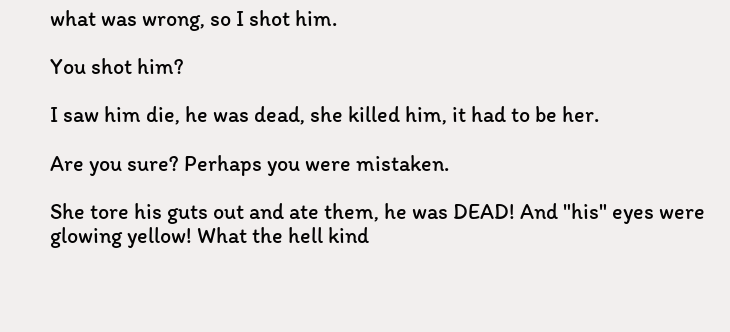what was wrong, so I shot him.

You shot him?

I saw him die, he was dead, she killed him, it had to be her.

Are you sure? Perhaps you were mistaken.

She tore his guts out and ate them, he was DEAD! And "his" eyes were glowing yellow! What the hell kind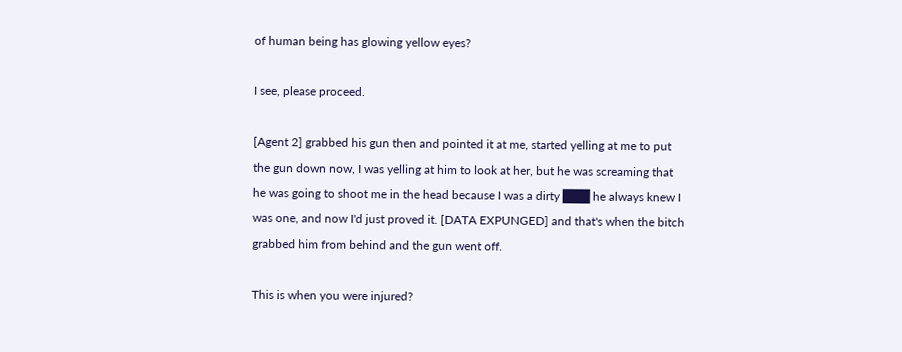of human being has glowing yellow eyes?

I see, please proceed.

[Agent 2] grabbed his gun then and pointed it at me, started yelling at me to put the gun down now, I was yelling at him to look at her, but he was screaming that he was going to shoot me in the head because I was a dirty ███ he always knew I was one, and now I'd just proved it. [DATA EXPUNGED] and that's when the bitch grabbed him from behind and the gun went off.

This is when you were injured?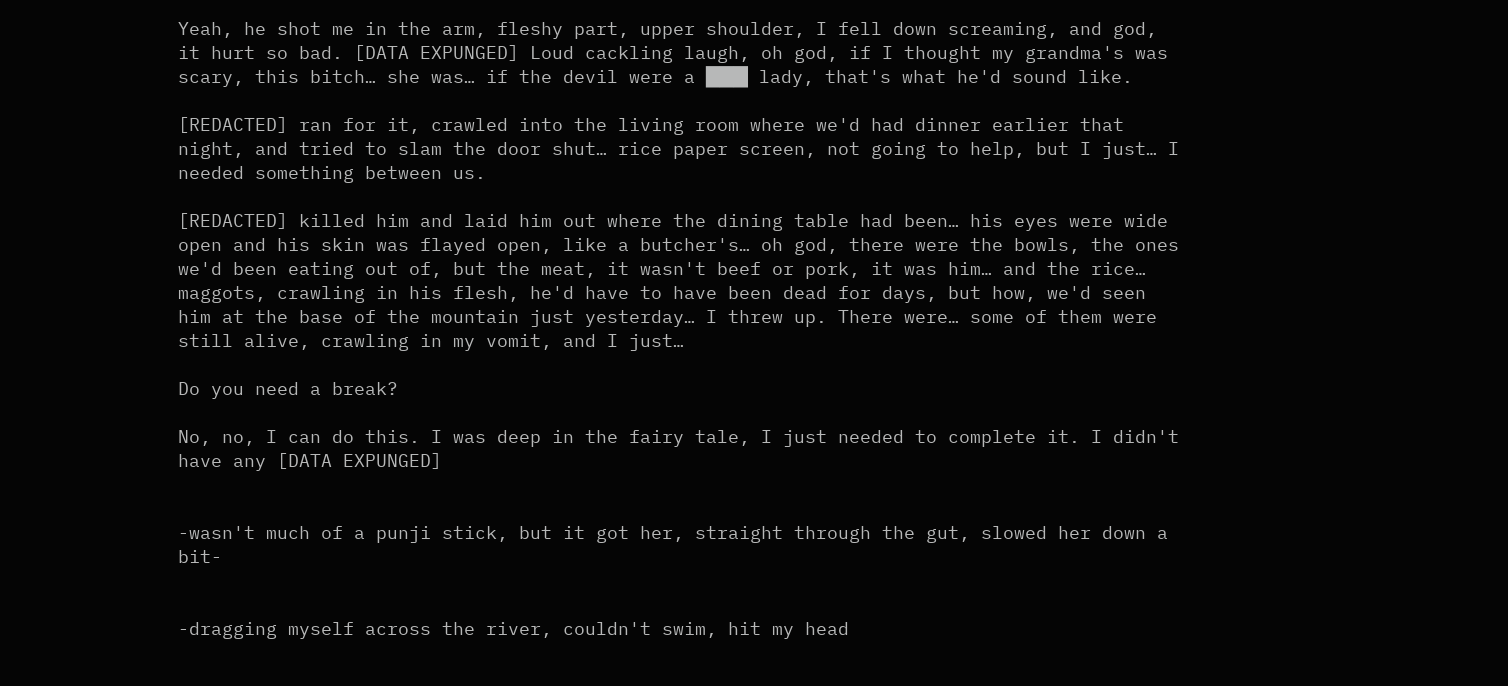Yeah, he shot me in the arm, fleshy part, upper shoulder, I fell down screaming, and god, it hurt so bad. [DATA EXPUNGED] Loud cackling laugh, oh god, if I thought my grandma's was scary, this bitch… she was… if the devil were a ███ lady, that's what he'd sound like.

[REDACTED] ran for it, crawled into the living room where we'd had dinner earlier that night, and tried to slam the door shut… rice paper screen, not going to help, but I just… I needed something between us.

[REDACTED] killed him and laid him out where the dining table had been… his eyes were wide open and his skin was flayed open, like a butcher's… oh god, there were the bowls, the ones we'd been eating out of, but the meat, it wasn't beef or pork, it was him… and the rice… maggots, crawling in his flesh, he'd have to have been dead for days, but how, we'd seen him at the base of the mountain just yesterday… I threw up. There were… some of them were still alive, crawling in my vomit, and I just…

Do you need a break?

No, no, I can do this. I was deep in the fairy tale, I just needed to complete it. I didn't have any [DATA EXPUNGED]


-wasn't much of a punji stick, but it got her, straight through the gut, slowed her down a bit-


-dragging myself across the river, couldn't swim, hit my head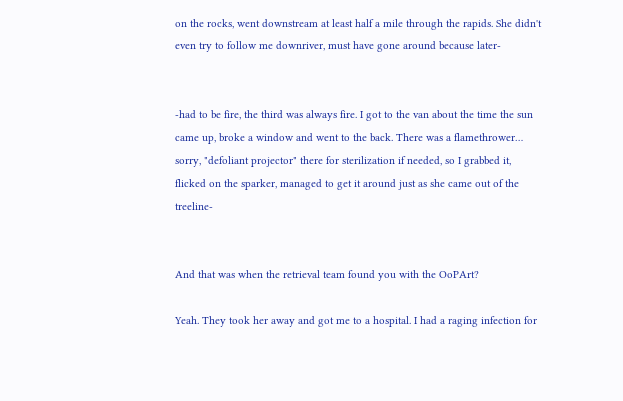on the rocks, went downstream at least half a mile through the rapids. She didn't even try to follow me downriver, must have gone around because later-


-had to be fire, the third was always fire. I got to the van about the time the sun came up, broke a window and went to the back. There was a flamethrower… sorry, "defoliant projector" there for sterilization if needed, so I grabbed it, flicked on the sparker, managed to get it around just as she came out of the treeline-


And that was when the retrieval team found you with the OoPArt?

Yeah. They took her away and got me to a hospital. I had a raging infection for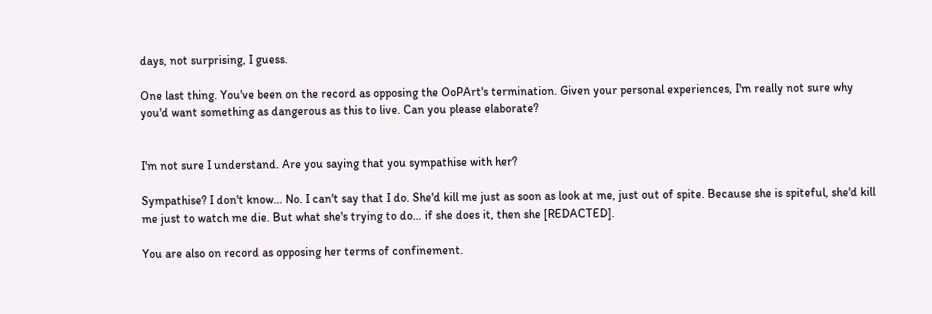days, not surprising, I guess.

One last thing. You've been on the record as opposing the OoPArt's termination. Given your personal experiences, I'm really not sure why you'd want something as dangerous as this to live. Can you please elaborate?


I'm not sure I understand. Are you saying that you sympathise with her?

Sympathise? I don't know… No. I can't say that I do. She'd kill me just as soon as look at me, just out of spite. Because she is spiteful, she'd kill me just to watch me die. But what she's trying to do… if she does it, then she [REDACTED].

You are also on record as opposing her terms of confinement.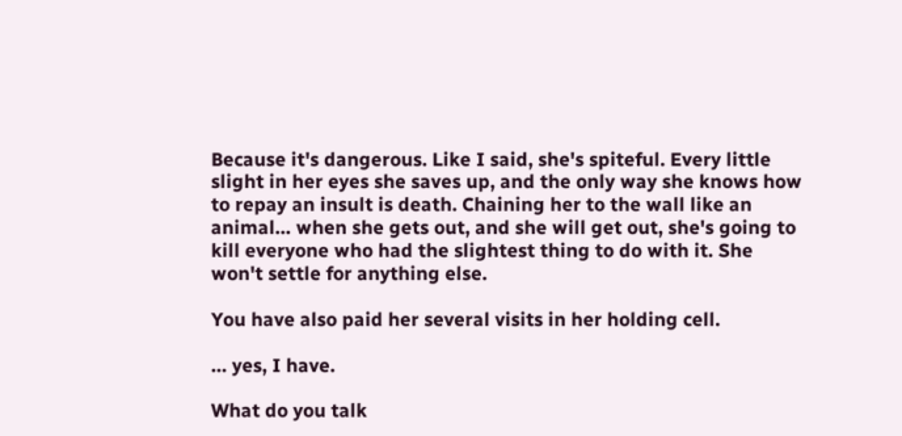Because it's dangerous. Like I said, she's spiteful. Every little slight in her eyes she saves up, and the only way she knows how to repay an insult is death. Chaining her to the wall like an animal… when she gets out, and she will get out, she's going to kill everyone who had the slightest thing to do with it. She won't settle for anything else.

You have also paid her several visits in her holding cell.

… yes, I have.

What do you talk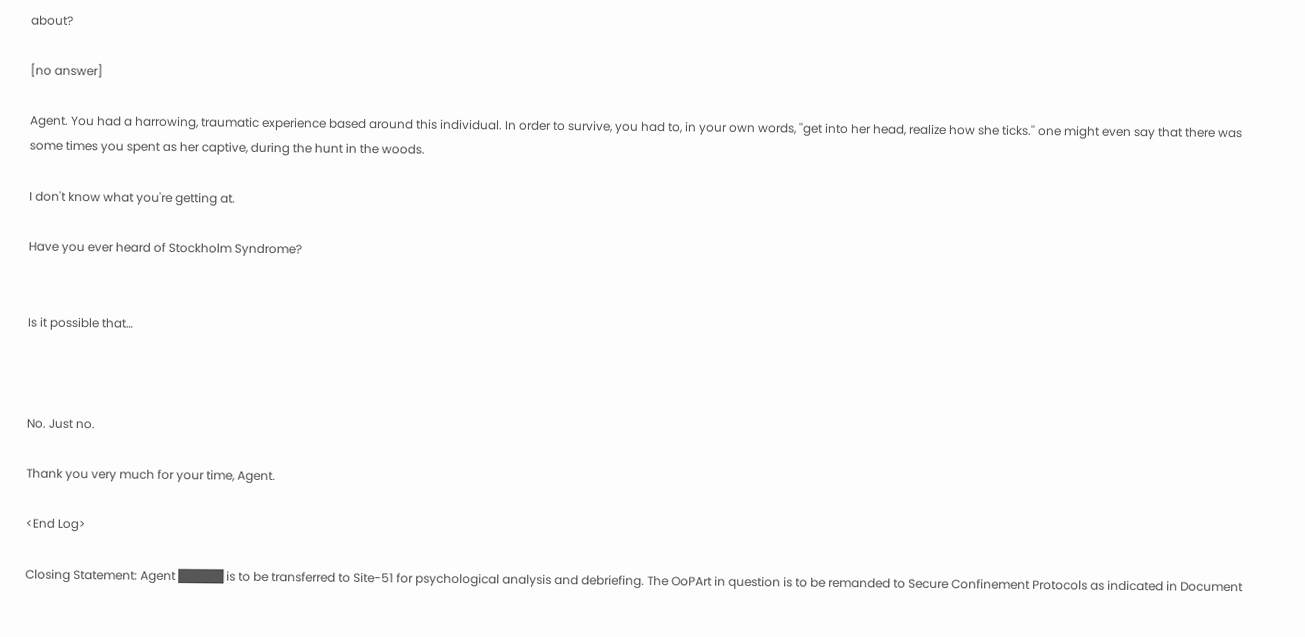about?

[no answer]

Agent. You had a harrowing, traumatic experience based around this individual. In order to survive, you had to, in your own words, ''get into her head, realize how she ticks.'' one might even say that there was some times you spent as her captive, during the hunt in the woods.

I don't know what you're getting at.

Have you ever heard of Stockholm Syndrome?


Is it possible that…



No. Just no.

Thank you very much for your time, Agent.

<End Log>

Closing Statement: Agent █████ is to be transferred to Site-51 for psychological analysis and debriefing. The OoPArt in question is to be remanded to Secure Confinement Protocols as indicated in Document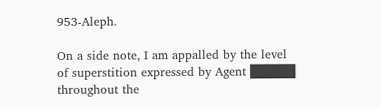953-Aleph.

On a side note, I am appalled by the level of superstition expressed by Agent █████ throughout the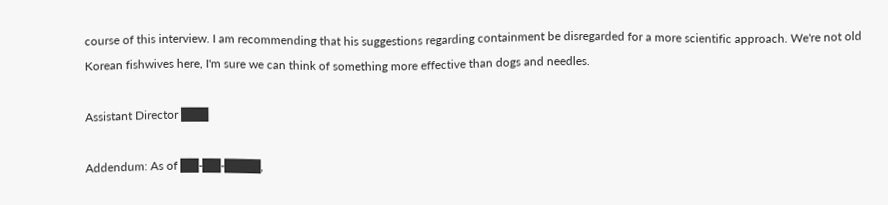course of this interview. I am recommending that his suggestions regarding containment be disregarded for a more scientific approach. We're not old Korean fishwives here, I'm sure we can think of something more effective than dogs and needles.

Assistant Director ███

Addendum: As of ██-██-████,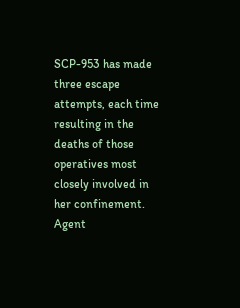SCP-953 has made three escape attempts, each time resulting in the deaths of those operatives most closely involved in her confinement. Agent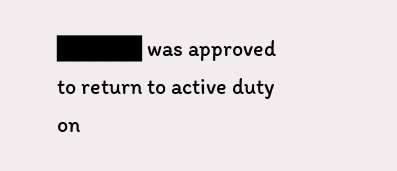█████ was approved to return to active duty on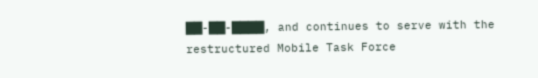██-██-████, and continues to serve with the restructured Mobile Task Force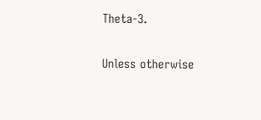Theta-3.

Unless otherwise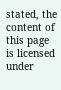stated, the content of this page is licensed under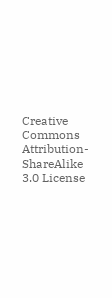Creative Commons Attribution-ShareAlike 3.0 License